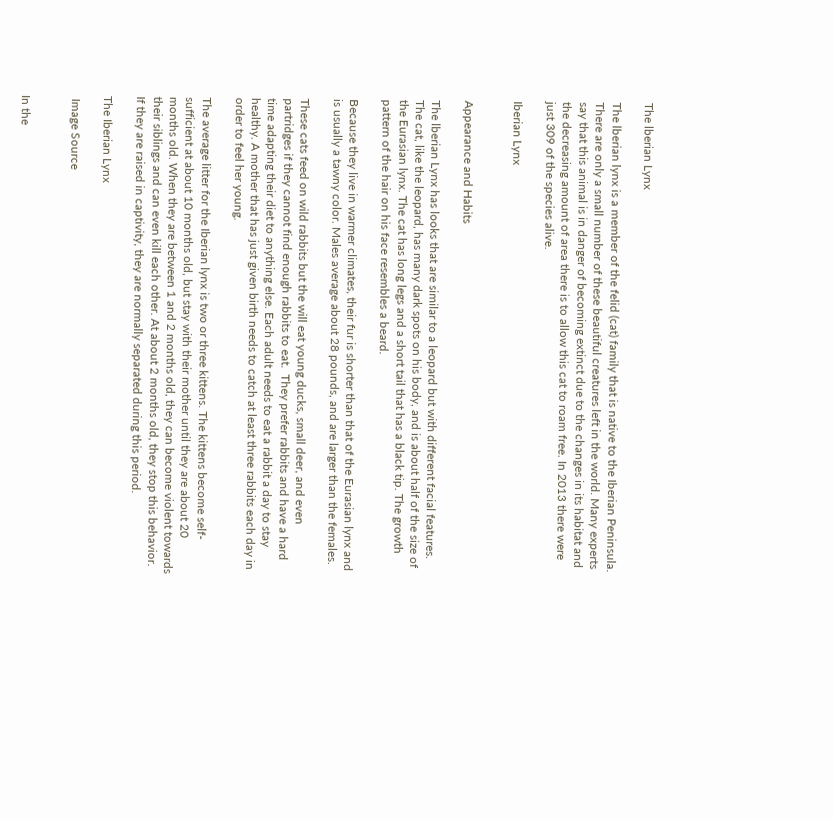The lberian Lynx

The lberian lynx is a member of the felid (cat) family that is native to the Iberian Peninsula. There are only a small number of these beautiful creatures left in the world. Many experts say that this animal is in danger of becoming extinct due to the changes in its habitat and the decreasing amount of area there is to allow this cat to roam free. In 2013 there were just 309 of the species alive.

Iberian Lynx


Appearance and Habits

The lberian Lynx has looks that are similar to a leopard but with different facial features. The cat, like the leopard, has many dark spots on his body, and is about half of the size of the Eurasian lynx. The cat has long legs and a short tail that has a black tip. The growth pattern of the hair on his face resembles a beard.

Because they live in warmer climates, their fur is shorter than that of the Eurasian lynx and is usually a tawny color. Males average about 28 pounds, and are larger than the females.

These cats feed on wild rabbits but the will eat young ducks, small deer, and even partridges if they cannot find enough rabbits to eat.  They prefer rabbits and have a hard time adapting their diet to anything else. Each adult needs to eat a rabbit a day to stay healthy. A mother that has just given birth needs to catch at least three rabbits each day in order to feel her young.

The average litter for the Iberian lynx is two or three kittens. The kittens become self-sufficient at about 10 months old, but stay with their mother until they are about 20 months old. When they are between 1 and 2 months old, they can become violent towards their siblings and can even kill each other. At about 2 months old, they stop this behavior. If they are raised in captivity, they are normally separated during this period.

The Iberian Lynx

 Image Source


In the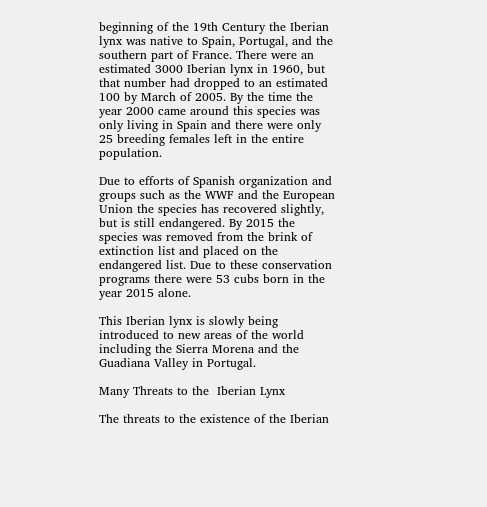beginning of the 19th Century the Iberian lynx was native to Spain, Portugal, and the southern part of France. There were an estimated 3000 Iberian lynx in 1960, but that number had dropped to an estimated 100 by March of 2005. By the time the year 2000 came around this species was only living in Spain and there were only 25 breeding females left in the entire population.

Due to efforts of Spanish organization and groups such as the WWF and the European Union the species has recovered slightly, but is still endangered. By 2015 the species was removed from the brink of extinction list and placed on the endangered list. Due to these conservation programs there were 53 cubs born in the year 2015 alone.

This Iberian lynx is slowly being introduced to new areas of the world including the Sierra Morena and the Guadiana Valley in Portugal.

Many Threats to the  Iberian Lynx

The threats to the existence of the Iberian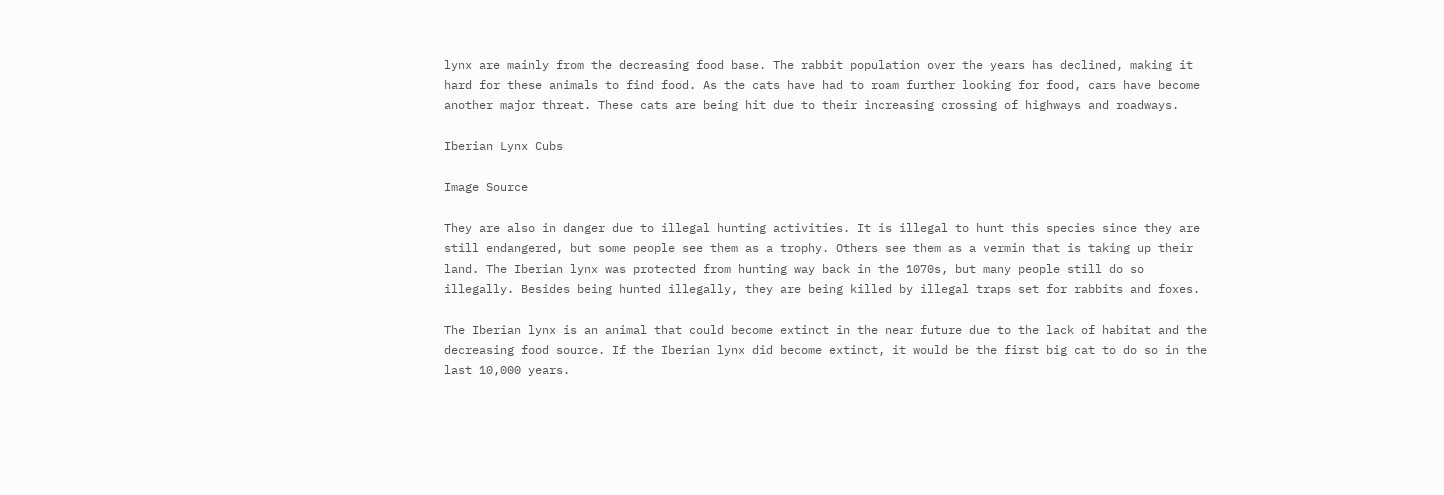lynx are mainly from the decreasing food base. The rabbit population over the years has declined, making it hard for these animals to find food. As the cats have had to roam further looking for food, cars have become another major threat. These cats are being hit due to their increasing crossing of highways and roadways.

Iberian Lynx Cubs

Image Source

They are also in danger due to illegal hunting activities. It is illegal to hunt this species since they are still endangered, but some people see them as a trophy. Others see them as a vermin that is taking up their land. The Iberian lynx was protected from hunting way back in the 1070s, but many people still do so illegally. Besides being hunted illegally, they are being killed by illegal traps set for rabbits and foxes.

The Iberian lynx is an animal that could become extinct in the near future due to the lack of habitat and the decreasing food source. If the Iberian lynx did become extinct, it would be the first big cat to do so in the last 10,000 years.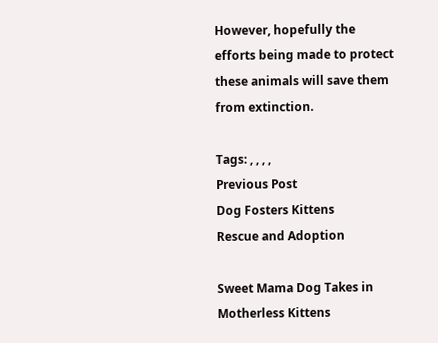However, hopefully the efforts being made to protect these animals will save them from extinction.

Tags: , , , ,
Previous Post
Dog Fosters Kittens
Rescue and Adoption

Sweet Mama Dog Takes in Motherless Kittens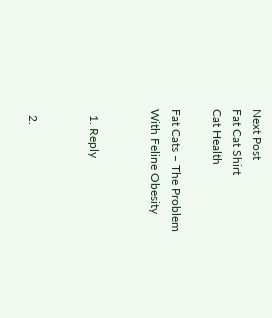Next Post
Fat Cat Shirt
Cat Health

Fat Cats – The Problem With Feline Obesity


  1. Reply


  2.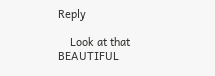Reply

    Look at that BEAUTIFUL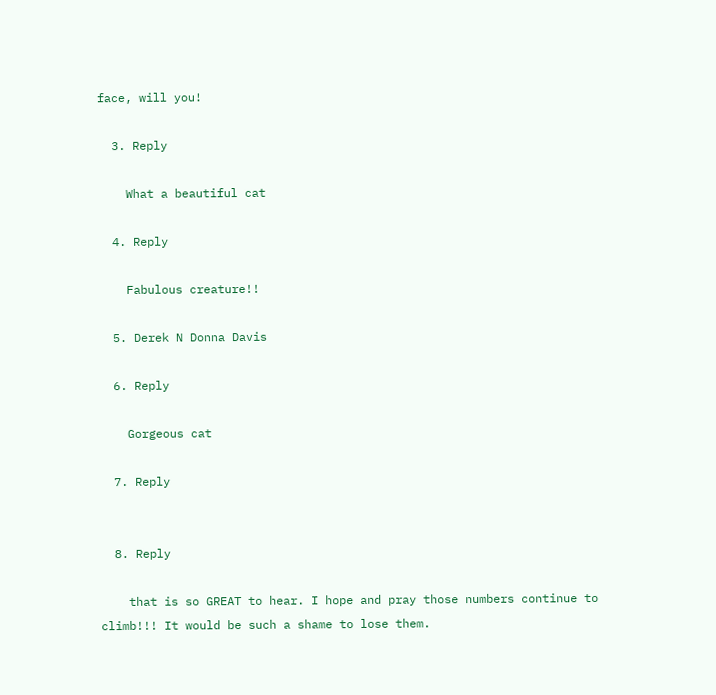face, will you!

  3. Reply

    What a beautiful cat

  4. Reply

    Fabulous creature!!

  5. Derek N Donna Davis

  6. Reply

    Gorgeous cat

  7. Reply


  8. Reply

    that is so GREAT to hear. I hope and pray those numbers continue to climb!!! It would be such a shame to lose them.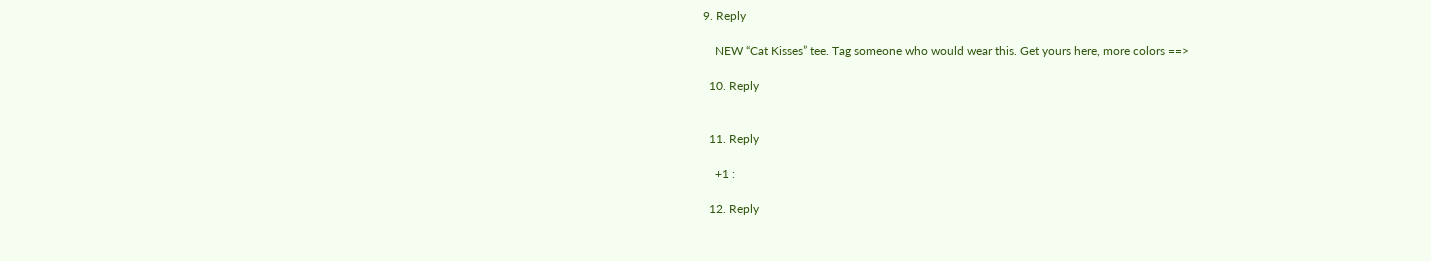9. Reply

    NEW “Cat Kisses” tee. Tag someone who would wear this. Get yours here, more colors ==>

  10. Reply


  11. Reply

    +1 :

  12. Reply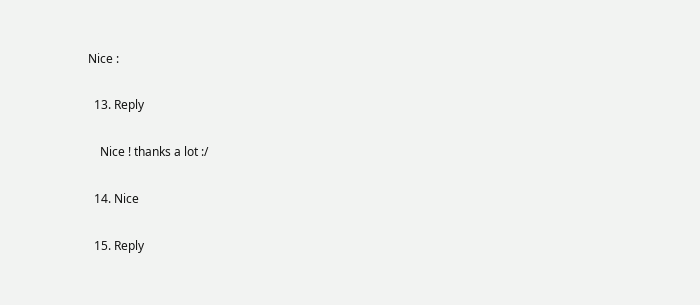Nice :

  13. Reply

    Nice ! thanks a lot :/

  14. Nice

  15. Reply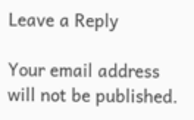Leave a Reply

Your email address will not be published.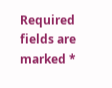Required fields are marked *